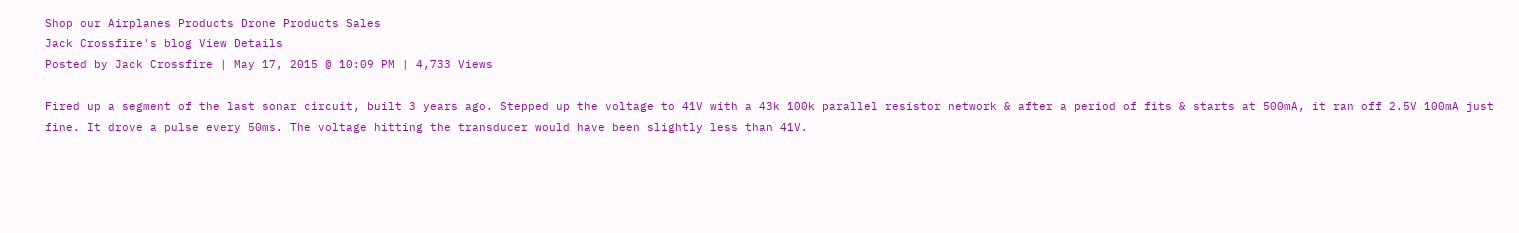Shop our Airplanes Products Drone Products Sales
Jack Crossfire's blog View Details
Posted by Jack Crossfire | May 17, 2015 @ 10:09 PM | 4,733 Views

Fired up a segment of the last sonar circuit, built 3 years ago. Stepped up the voltage to 41V with a 43k 100k parallel resistor network & after a period of fits & starts at 500mA, it ran off 2.5V 100mA just fine. It drove a pulse every 50ms. The voltage hitting the transducer would have been slightly less than 41V.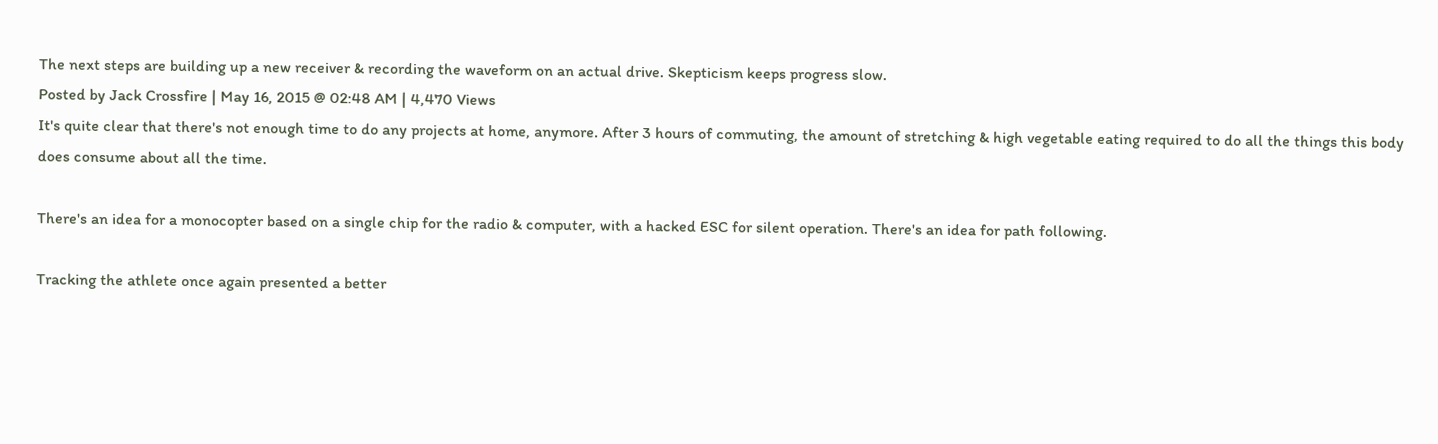The next steps are building up a new receiver & recording the waveform on an actual drive. Skepticism keeps progress slow.
Posted by Jack Crossfire | May 16, 2015 @ 02:48 AM | 4,470 Views
It's quite clear that there's not enough time to do any projects at home, anymore. After 3 hours of commuting, the amount of stretching & high vegetable eating required to do all the things this body does consume about all the time.

There's an idea for a monocopter based on a single chip for the radio & computer, with a hacked ESC for silent operation. There's an idea for path following.

Tracking the athlete once again presented a better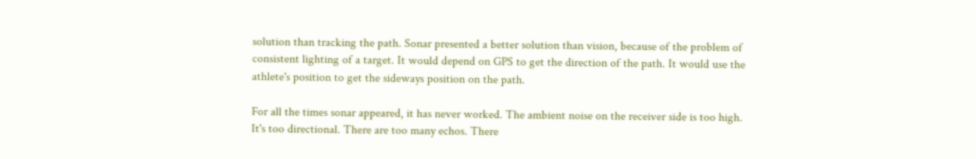solution than tracking the path. Sonar presented a better solution than vision, because of the problem of consistent lighting of a target. It would depend on GPS to get the direction of the path. It would use the athlete's position to get the sideways position on the path.

For all the times sonar appeared, it has never worked. The ambient noise on the receiver side is too high. It's too directional. There are too many echos. There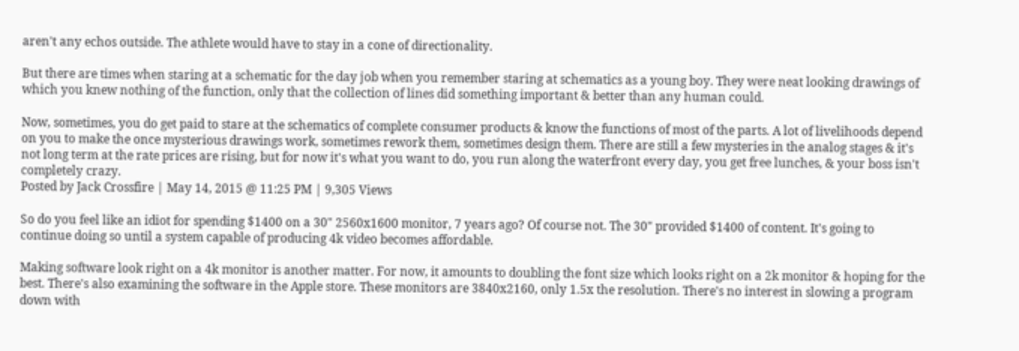aren't any echos outside. The athlete would have to stay in a cone of directionality.

But there are times when staring at a schematic for the day job when you remember staring at schematics as a young boy. They were neat looking drawings of which you knew nothing of the function, only that the collection of lines did something important & better than any human could.

Now, sometimes, you do get paid to stare at the schematics of complete consumer products & know the functions of most of the parts. A lot of livelihoods depend on you to make the once mysterious drawings work, sometimes rework them, sometimes design them. There are still a few mysteries in the analog stages & it's not long term at the rate prices are rising, but for now it's what you want to do, you run along the waterfront every day, you get free lunches, & your boss isn't completely crazy.
Posted by Jack Crossfire | May 14, 2015 @ 11:25 PM | 9,305 Views

So do you feel like an idiot for spending $1400 on a 30" 2560x1600 monitor, 7 years ago? Of course not. The 30" provided $1400 of content. It's going to continue doing so until a system capable of producing 4k video becomes affordable.

Making software look right on a 4k monitor is another matter. For now, it amounts to doubling the font size which looks right on a 2k monitor & hoping for the best. There's also examining the software in the Apple store. These monitors are 3840x2160, only 1.5x the resolution. There's no interest in slowing a program down with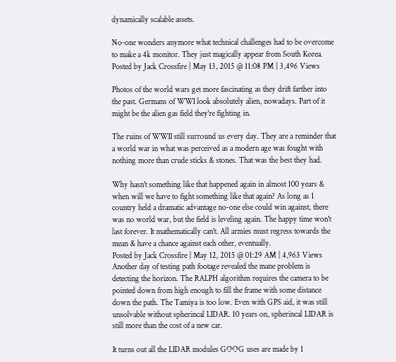dynamically scalable assets.

No-one wonders anymore what technical challenges had to be overcome to make a 4k monitor. They just magically appear from South Korea.
Posted by Jack Crossfire | May 13, 2015 @ 11:08 PM | 3,496 Views

Photos of the world wars get more fascinating as they drift farther into the past. Germans of WWI look absolutely alien, nowadays. Part of it might be the alien gas field they're fighting in.

The ruins of WWII still surround us every day. They are a reminder that a world war in what was perceived as a modern age was fought with nothing more than crude sticks & stones. That was the best they had.

Why hasn't something like that happened again in almost 100 years & when will we have to fight something like that again? As long as 1 country held a dramatic advantage no-one else could win against, there was no world war, but the field is leveling again. The happy time won't last forever. It mathematically can't. All armies must regress towards the mean & have a chance against each other, eventually.
Posted by Jack Crossfire | May 12, 2015 @ 01:29 AM | 4,963 Views
Another day of testing path footage revealed the mane problem is detecting the horizon. The RALPH algorithm requires the camera to be pointed down from high enough to fill the frame with some distance down the path. The Tamiya is too low. Even with GPS aid, it was still unsolvable without spherincal LIDAR. 10 years on, spherincal LIDAR is still more than the cost of a new car.

It turns out all the LIDAR modules GOOG uses are made by 1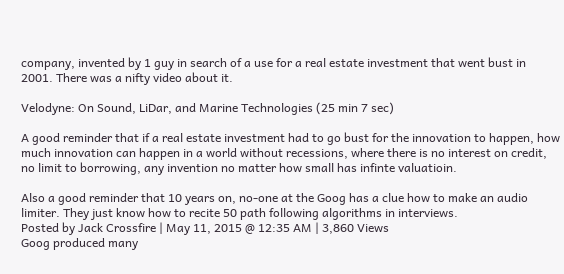company, invented by 1 guy in search of a use for a real estate investment that went bust in 2001. There was a nifty video about it.

Velodyne: On Sound, LiDar, and Marine Technologies (25 min 7 sec)

A good reminder that if a real estate investment had to go bust for the innovation to happen, how much innovation can happen in a world without recessions, where there is no interest on credit, no limit to borrowing, any invention no matter how small has infinte valuatioin.

Also a good reminder that 10 years on, no-one at the Goog has a clue how to make an audio limiter. They just know how to recite 50 path following algorithms in interviews.
Posted by Jack Crossfire | May 11, 2015 @ 12:35 AM | 3,860 Views
Goog produced many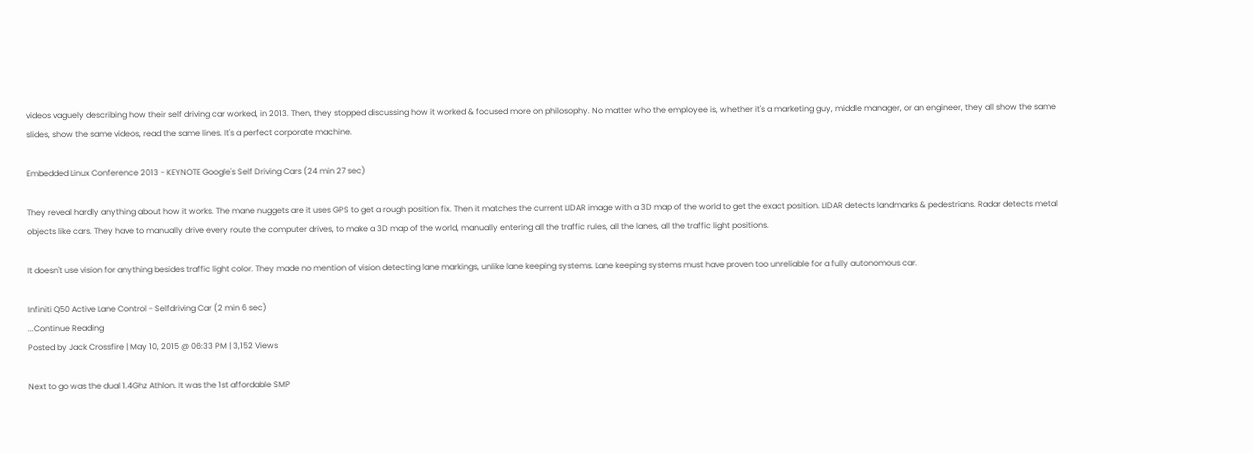videos vaguely describing how their self driving car worked, in 2013. Then, they stopped discussing how it worked & focused more on philosophy. No matter who the employee is, whether it's a marketing guy, middle manager, or an engineer, they all show the same slides, show the same videos, read the same lines. It's a perfect corporate machine.

Embedded Linux Conference 2013 - KEYNOTE Google's Self Driving Cars (24 min 27 sec)

They reveal hardly anything about how it works. The mane nuggets are it uses GPS to get a rough position fix. Then it matches the current LIDAR image with a 3D map of the world to get the exact position. LIDAR detects landmarks & pedestrians. Radar detects metal objects like cars. They have to manually drive every route the computer drives, to make a 3D map of the world, manually entering all the traffic rules, all the lanes, all the traffic light positions.

It doesn't use vision for anything besides traffic light color. They made no mention of vision detecting lane markings, unlike lane keeping systems. Lane keeping systems must have proven too unreliable for a fully autonomous car.

Infiniti Q50 Active Lane Control - Selfdriving Car (2 min 6 sec)
...Continue Reading
Posted by Jack Crossfire | May 10, 2015 @ 06:33 PM | 3,152 Views

Next to go was the dual 1.4Ghz Athlon. It was the 1st affordable SMP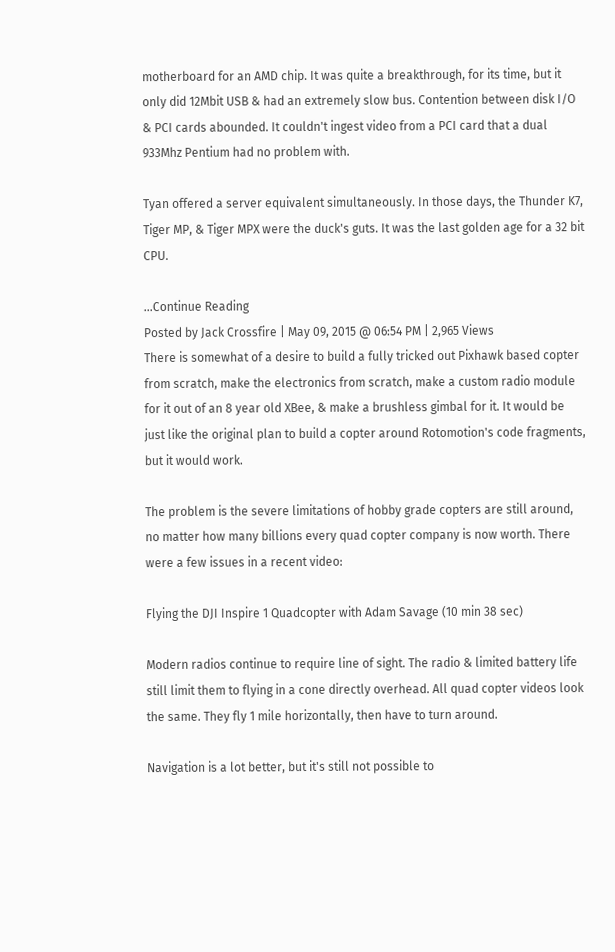motherboard for an AMD chip. It was quite a breakthrough, for its time, but it only did 12Mbit USB & had an extremely slow bus. Contention between disk I/O & PCI cards abounded. It couldn't ingest video from a PCI card that a dual 933Mhz Pentium had no problem with.

Tyan offered a server equivalent simultaneously. In those days, the Thunder K7, Tiger MP, & Tiger MPX were the duck's guts. It was the last golden age for a 32 bit CPU.

...Continue Reading
Posted by Jack Crossfire | May 09, 2015 @ 06:54 PM | 2,965 Views
There is somewhat of a desire to build a fully tricked out Pixhawk based copter from scratch, make the electronics from scratch, make a custom radio module for it out of an 8 year old XBee, & make a brushless gimbal for it. It would be just like the original plan to build a copter around Rotomotion's code fragments, but it would work.

The problem is the severe limitations of hobby grade copters are still around, no matter how many billions every quad copter company is now worth. There were a few issues in a recent video:

Flying the DJI Inspire 1 Quadcopter with Adam Savage (10 min 38 sec)

Modern radios continue to require line of sight. The radio & limited battery life still limit them to flying in a cone directly overhead. All quad copter videos look the same. They fly 1 mile horizontally, then have to turn around.

Navigation is a lot better, but it's still not possible to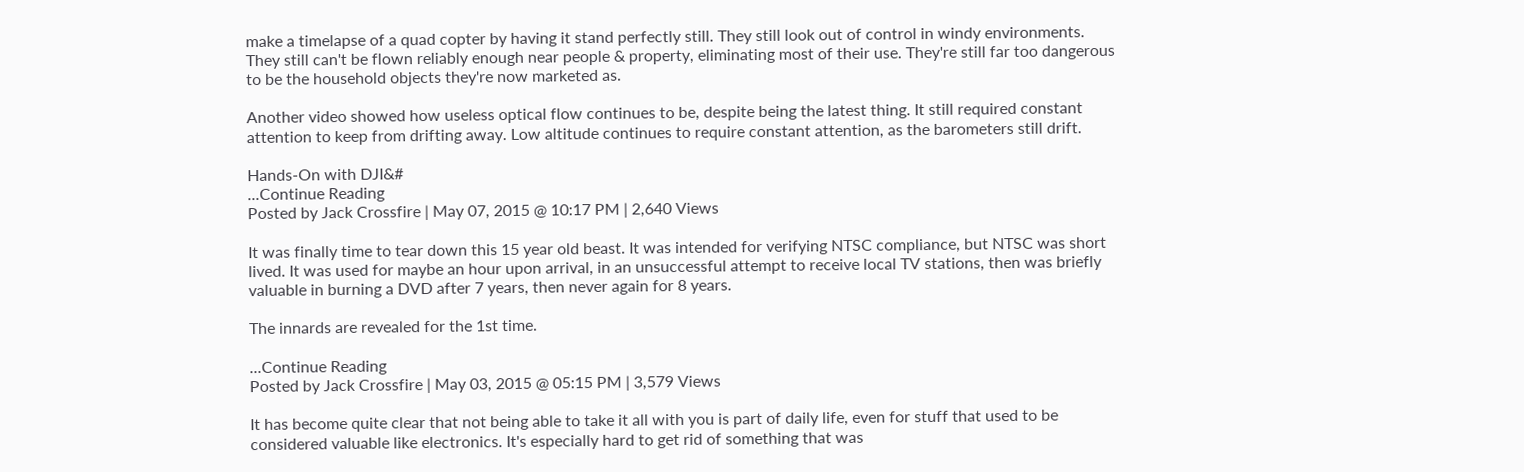make a timelapse of a quad copter by having it stand perfectly still. They still look out of control in windy environments. They still can't be flown reliably enough near people & property, eliminating most of their use. They're still far too dangerous to be the household objects they're now marketed as.

Another video showed how useless optical flow continues to be, despite being the latest thing. It still required constant attention to keep from drifting away. Low altitude continues to require constant attention, as the barometers still drift.

Hands-On with DJI&#
...Continue Reading
Posted by Jack Crossfire | May 07, 2015 @ 10:17 PM | 2,640 Views

It was finally time to tear down this 15 year old beast. It was intended for verifying NTSC compliance, but NTSC was short lived. It was used for maybe an hour upon arrival, in an unsuccessful attempt to receive local TV stations, then was briefly valuable in burning a DVD after 7 years, then never again for 8 years.

The innards are revealed for the 1st time.

...Continue Reading
Posted by Jack Crossfire | May 03, 2015 @ 05:15 PM | 3,579 Views

It has become quite clear that not being able to take it all with you is part of daily life, even for stuff that used to be considered valuable like electronics. It's especially hard to get rid of something that was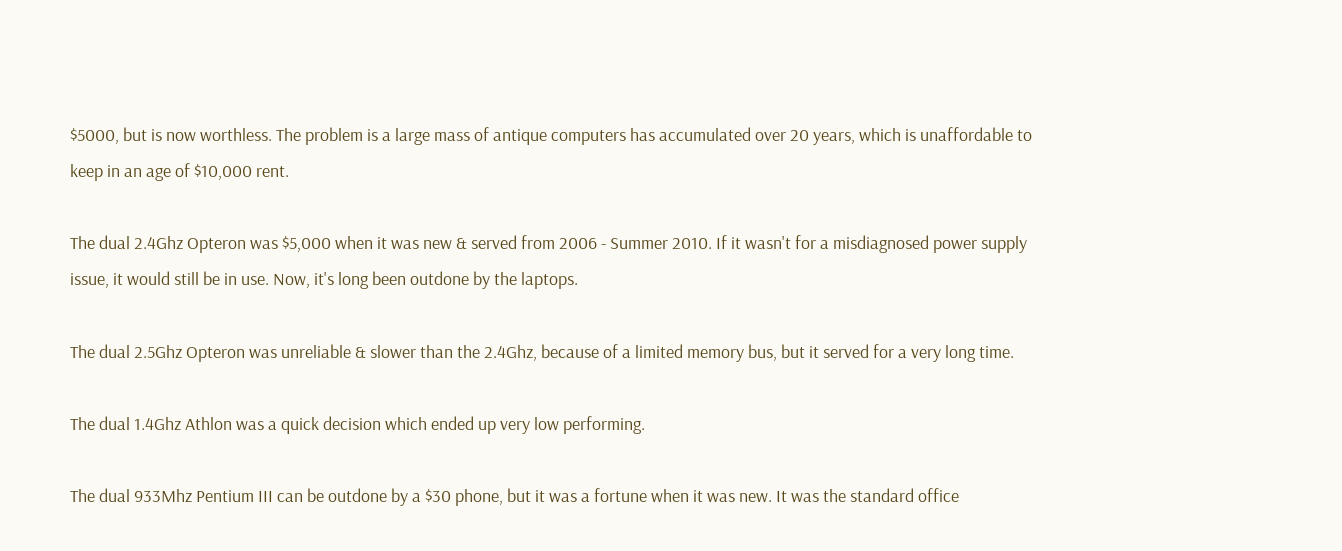$5000, but is now worthless. The problem is a large mass of antique computers has accumulated over 20 years, which is unaffordable to keep in an age of $10,000 rent.

The dual 2.4Ghz Opteron was $5,000 when it was new & served from 2006 - Summer 2010. If it wasn't for a misdiagnosed power supply issue, it would still be in use. Now, it's long been outdone by the laptops.

The dual 2.5Ghz Opteron was unreliable & slower than the 2.4Ghz, because of a limited memory bus, but it served for a very long time.

The dual 1.4Ghz Athlon was a quick decision which ended up very low performing.

The dual 933Mhz Pentium III can be outdone by a $30 phone, but it was a fortune when it was new. It was the standard office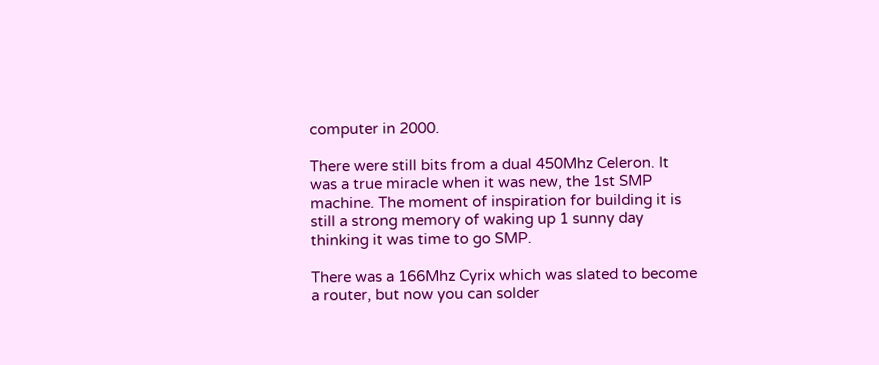computer in 2000.

There were still bits from a dual 450Mhz Celeron. It was a true miracle when it was new, the 1st SMP machine. The moment of inspiration for building it is still a strong memory of waking up 1 sunny day thinking it was time to go SMP.

There was a 166Mhz Cyrix which was slated to become a router, but now you can solder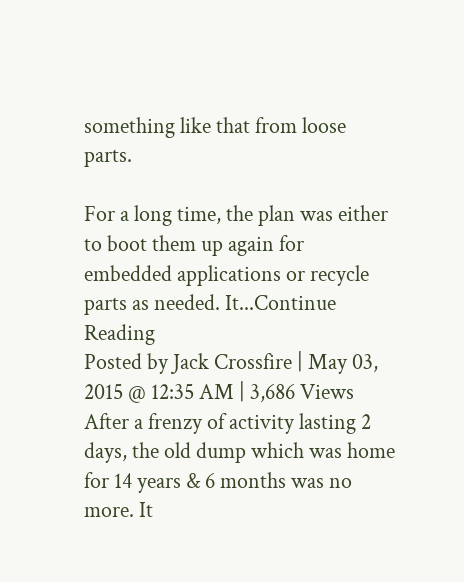something like that from loose parts.

For a long time, the plan was either to boot them up again for embedded applications or recycle parts as needed. It...Continue Reading
Posted by Jack Crossfire | May 03, 2015 @ 12:35 AM | 3,686 Views
After a frenzy of activity lasting 2 days, the old dump which was home for 14 years & 6 months was no more. It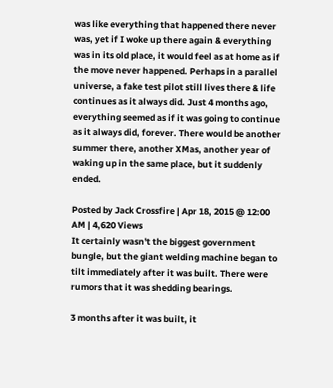was like everything that happened there never was, yet if I woke up there again & everything was in its old place, it would feel as at home as if the move never happened. Perhaps in a parallel universe, a fake test pilot still lives there & life continues as it always did. Just 4 months ago, everything seemed as if it was going to continue as it always did, forever. There would be another summer there, another XMas, another year of waking up in the same place, but it suddenly ended.

Posted by Jack Crossfire | Apr 18, 2015 @ 12:00 AM | 4,620 Views
It certainly wasn't the biggest government bungle, but the giant welding machine began to tilt immediately after it was built. There were rumors that it was shedding bearings.

3 months after it was built, it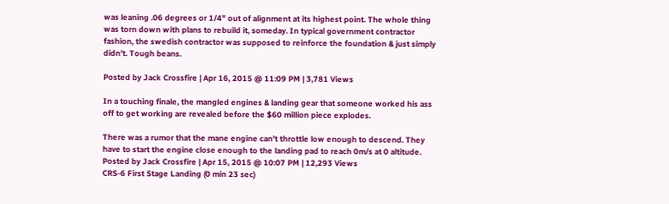was leaning .06 degrees or 1/4" out of alignment at its highest point. The whole thing was torn down with plans to rebuild it, someday. In typical government contractor fashion, the swedish contractor was supposed to reinforce the foundation & just simply didn't. Tough beans.

Posted by Jack Crossfire | Apr 16, 2015 @ 11:09 PM | 3,781 Views

In a touching finale, the mangled engines & landing gear that someone worked his ass off to get working are revealed before the $60 million piece explodes.

There was a rumor that the mane engine can't throttle low enough to descend. They have to start the engine close enough to the landing pad to reach 0m/s at 0 altitude.
Posted by Jack Crossfire | Apr 15, 2015 @ 10:07 PM | 12,293 Views
CRS-6 First Stage Landing (0 min 23 sec)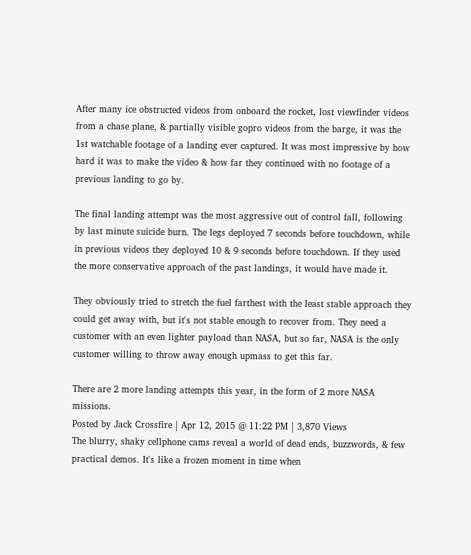After many ice obstructed videos from onboard the rocket, lost viewfinder videos from a chase plane, & partially visible gopro videos from the barge, it was the 1st watchable footage of a landing ever captured. It was most impressive by how hard it was to make the video & how far they continued with no footage of a previous landing to go by.

The final landing attempt was the most aggressive out of control fall, following by last minute suicide burn. The legs deployed 7 seconds before touchdown, while in previous videos they deployed 10 & 9 seconds before touchdown. If they used the more conservative approach of the past landings, it would have made it.

They obviously tried to stretch the fuel farthest with the least stable approach they could get away with, but it's not stable enough to recover from. They need a customer with an even lighter payload than NASA, but so far, NASA is the only customer willing to throw away enough upmass to get this far.

There are 2 more landing attempts this year, in the form of 2 more NASA missions.
Posted by Jack Crossfire | Apr 12, 2015 @ 11:22 PM | 3,870 Views
The blurry, shaky cellphone cams reveal a world of dead ends, buzzwords, & few practical demos. It's like a frozen moment in time when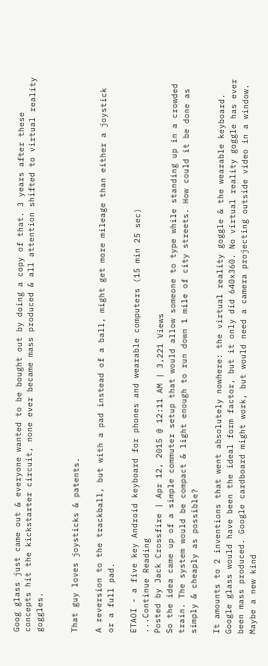Goog glass just came out & everyone wanted to be bought out by doing a copy of that. 3 years after these concepts hit the kickstarter circuit, none ever became mass produced & all attention shifted to virtual reality goggles.


That guy loves joysticks & patents.

A reversion to the trackball, but with a pad instead of a ball, might get more mileage than either a joystick or a full pad.

ETAOI - a five key Android keyboard for phones and wearable computers (15 min 25 sec)
...Continue Reading
Posted by Jack Crossfire | Apr 12, 2015 @ 12:11 AM | 3,221 Views
So the idea came up of a simple commuter setup that would allow someone to type while standing up in a crowded train. The system would be compact & light enough to run down 1 mile of city streets. How could it be done as simply & cheaply as possible?

It amounts to 2 inventions that went absolutely nowhere: the virtual reality goggle & the wearable keyboard. Google glass would have been the ideal form factor, but it only did 640x360. No virtual reality goggle has ever been mass produced. Google cardboard might work, but would need a camera projecting outside video in a window. Maybe a new kind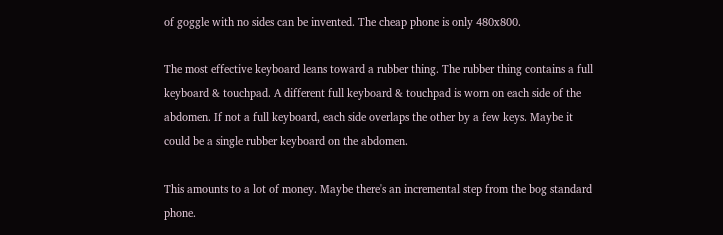of goggle with no sides can be invented. The cheap phone is only 480x800.

The most effective keyboard leans toward a rubber thing. The rubber thing contains a full keyboard & touchpad. A different full keyboard & touchpad is worn on each side of the abdomen. If not a full keyboard, each side overlaps the other by a few keys. Maybe it could be a single rubber keyboard on the abdomen.

This amounts to a lot of money. Maybe there's an incremental step from the bog standard phone.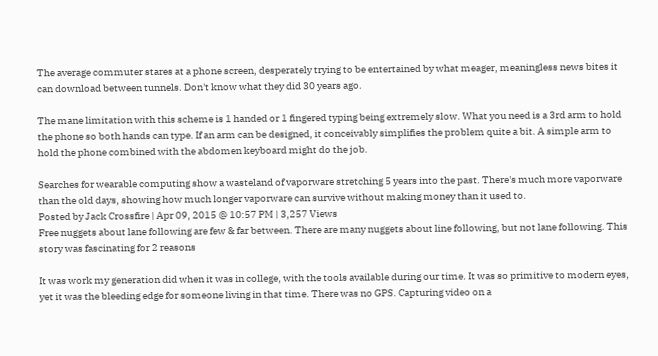The average commuter stares at a phone screen, desperately trying to be entertained by what meager, meaningless news bites it can download between tunnels. Don't know what they did 30 years ago.

The mane limitation with this scheme is 1 handed or 1 fingered typing being extremely slow. What you need is a 3rd arm to hold the phone so both hands can type. If an arm can be designed, it conceivably simplifies the problem quite a bit. A simple arm to hold the phone combined with the abdomen keyboard might do the job.

Searches for wearable computing show a wasteland of vaporware stretching 5 years into the past. There's much more vaporware than the old days, showing how much longer vaporware can survive without making money than it used to.
Posted by Jack Crossfire | Apr 09, 2015 @ 10:57 PM | 3,257 Views
Free nuggets about lane following are few & far between. There are many nuggets about line following, but not lane following. This story was fascinating for 2 reasons

It was work my generation did when it was in college, with the tools available during our time. It was so primitive to modern eyes, yet it was the bleeding edge for someone living in that time. There was no GPS. Capturing video on a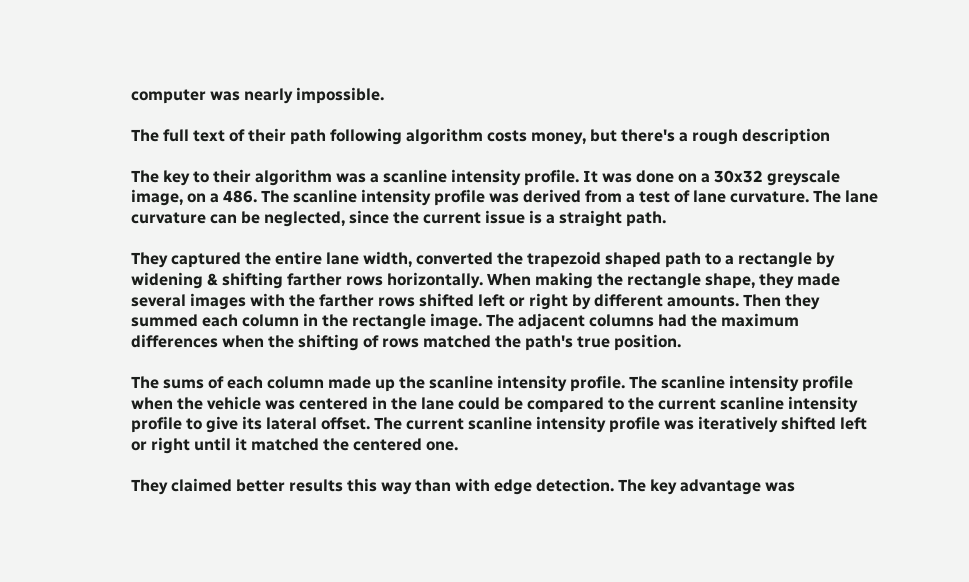computer was nearly impossible.

The full text of their path following algorithm costs money, but there's a rough description

The key to their algorithm was a scanline intensity profile. It was done on a 30x32 greyscale image, on a 486. The scanline intensity profile was derived from a test of lane curvature. The lane curvature can be neglected, since the current issue is a straight path.

They captured the entire lane width, converted the trapezoid shaped path to a rectangle by widening & shifting farther rows horizontally. When making the rectangle shape, they made several images with the farther rows shifted left or right by different amounts. Then they summed each column in the rectangle image. The adjacent columns had the maximum differences when the shifting of rows matched the path's true position.

The sums of each column made up the scanline intensity profile. The scanline intensity profile when the vehicle was centered in the lane could be compared to the current scanline intensity profile to give its lateral offset. The current scanline intensity profile was iteratively shifted left or right until it matched the centered one.

They claimed better results this way than with edge detection. The key advantage was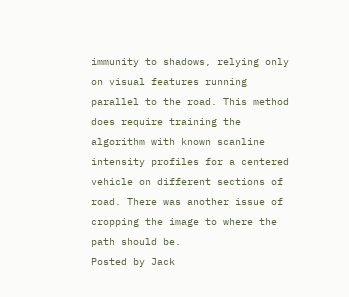immunity to shadows, relying only on visual features running parallel to the road. This method does require training the algorithm with known scanline intensity profiles for a centered vehicle on different sections of road. There was another issue of cropping the image to where the path should be.
Posted by Jack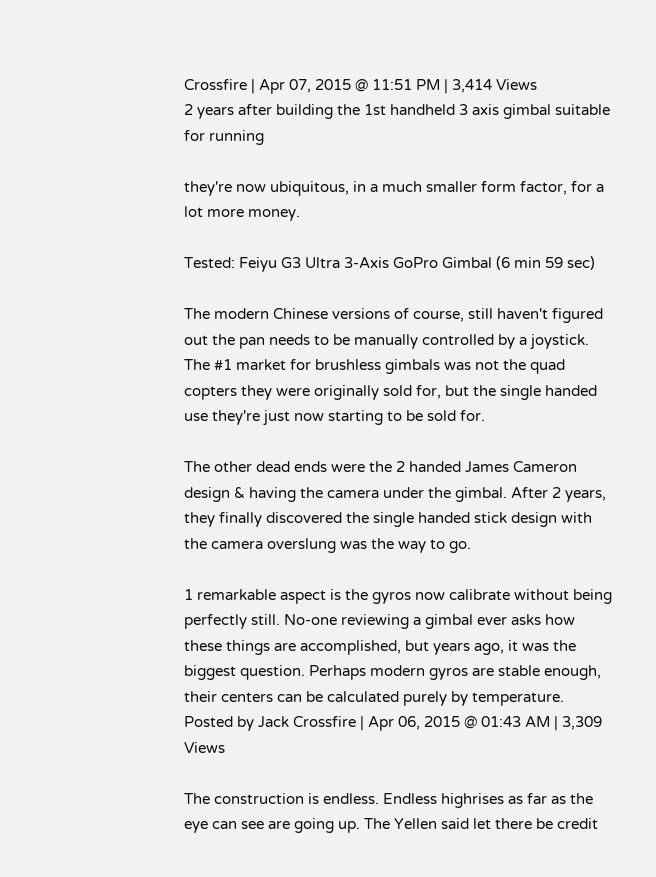Crossfire | Apr 07, 2015 @ 11:51 PM | 3,414 Views
2 years after building the 1st handheld 3 axis gimbal suitable for running

they're now ubiquitous, in a much smaller form factor, for a lot more money.

Tested: Feiyu G3 Ultra 3-Axis GoPro Gimbal (6 min 59 sec)

The modern Chinese versions of course, still haven't figured out the pan needs to be manually controlled by a joystick. The #1 market for brushless gimbals was not the quad copters they were originally sold for, but the single handed use they're just now starting to be sold for.

The other dead ends were the 2 handed James Cameron design & having the camera under the gimbal. After 2 years, they finally discovered the single handed stick design with the camera overslung was the way to go.

1 remarkable aspect is the gyros now calibrate without being perfectly still. No-one reviewing a gimbal ever asks how these things are accomplished, but years ago, it was the biggest question. Perhaps modern gyros are stable enough, their centers can be calculated purely by temperature.
Posted by Jack Crossfire | Apr 06, 2015 @ 01:43 AM | 3,309 Views

The construction is endless. Endless highrises as far as the eye can see are going up. The Yellen said let there be credit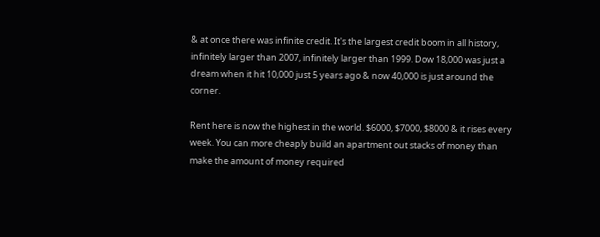& at once there was infinite credit. It's the largest credit boom in all history, infinitely larger than 2007, infinitely larger than 1999. Dow 18,000 was just a dream when it hit 10,000 just 5 years ago & now 40,000 is just around the corner.

Rent here is now the highest in the world. $6000, $7000, $8000 & it rises every week. You can more cheaply build an apartment out stacks of money than make the amount of money required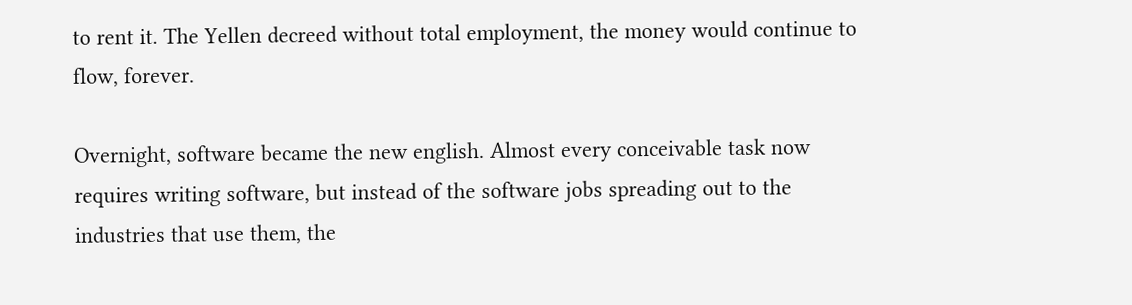to rent it. The Yellen decreed without total employment, the money would continue to flow, forever.

Overnight, software became the new english. Almost every conceivable task now requires writing software, but instead of the software jobs spreading out to the industries that use them, the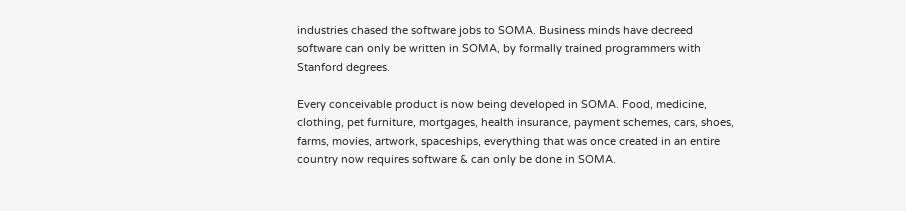industries chased the software jobs to SOMA. Business minds have decreed software can only be written in SOMA, by formally trained programmers with Stanford degrees.

Every conceivable product is now being developed in SOMA. Food, medicine, clothing, pet furniture, mortgages, health insurance, payment schemes, cars, shoes, farms, movies, artwork, spaceships, everything that was once created in an entire country now requires software & can only be done in SOMA.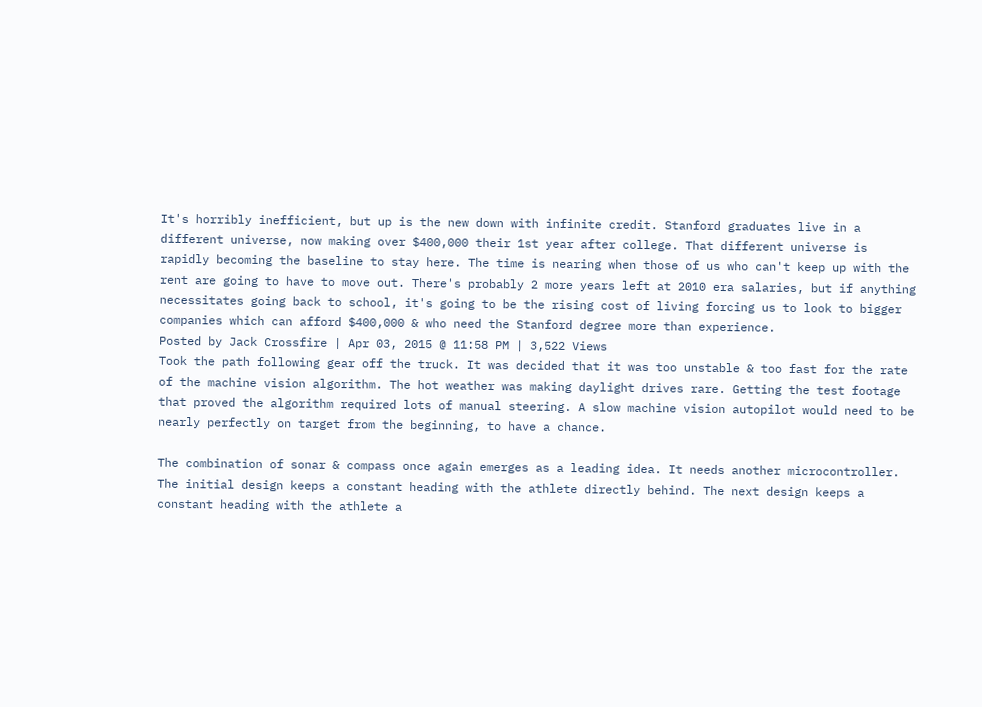It's horribly inefficient, but up is the new down with infinite credit. Stanford graduates live in a different universe, now making over $400,000 their 1st year after college. That different universe is rapidly becoming the baseline to stay here. The time is nearing when those of us who can't keep up with the rent are going to have to move out. There's probably 2 more years left at 2010 era salaries, but if anything necessitates going back to school, it's going to be the rising cost of living forcing us to look to bigger companies which can afford $400,000 & who need the Stanford degree more than experience.
Posted by Jack Crossfire | Apr 03, 2015 @ 11:58 PM | 3,522 Views
Took the path following gear off the truck. It was decided that it was too unstable & too fast for the rate of the machine vision algorithm. The hot weather was making daylight drives rare. Getting the test footage that proved the algorithm required lots of manual steering. A slow machine vision autopilot would need to be nearly perfectly on target from the beginning, to have a chance.

The combination of sonar & compass once again emerges as a leading idea. It needs another microcontroller. The initial design keeps a constant heading with the athlete directly behind. The next design keeps a constant heading with the athlete a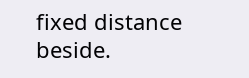fixed distance beside.